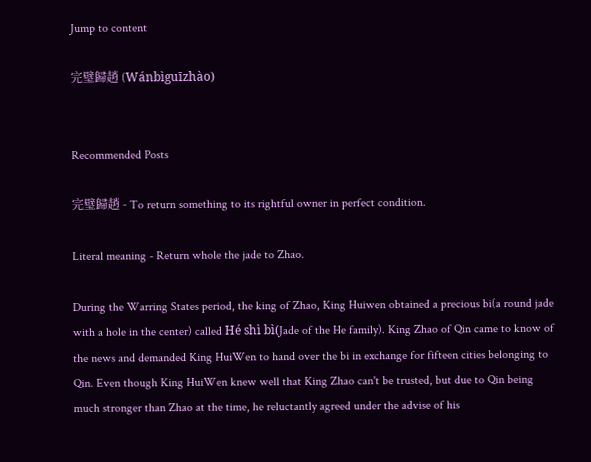Jump to content

完璧歸趙 (Wánbìguīzhào)


Recommended Posts

完璧歸趙 - To return something to its rightful owner in perfect condition.

Literal meaning - Return whole the jade to Zhao.

During the Warring States period, the king of Zhao, King Huiwen obtained a precious bi(a round jade with a hole in the center) called Hé shì bì(Jade of the He family). King Zhao of Qin came to know of the news and demanded King HuiWen to hand over the bi in exchange for fifteen cities belonging to Qin. Even though King HuiWen knew well that King Zhao can't be trusted, but due to Qin being much stronger than Zhao at the time, he reluctantly agreed under the advise of his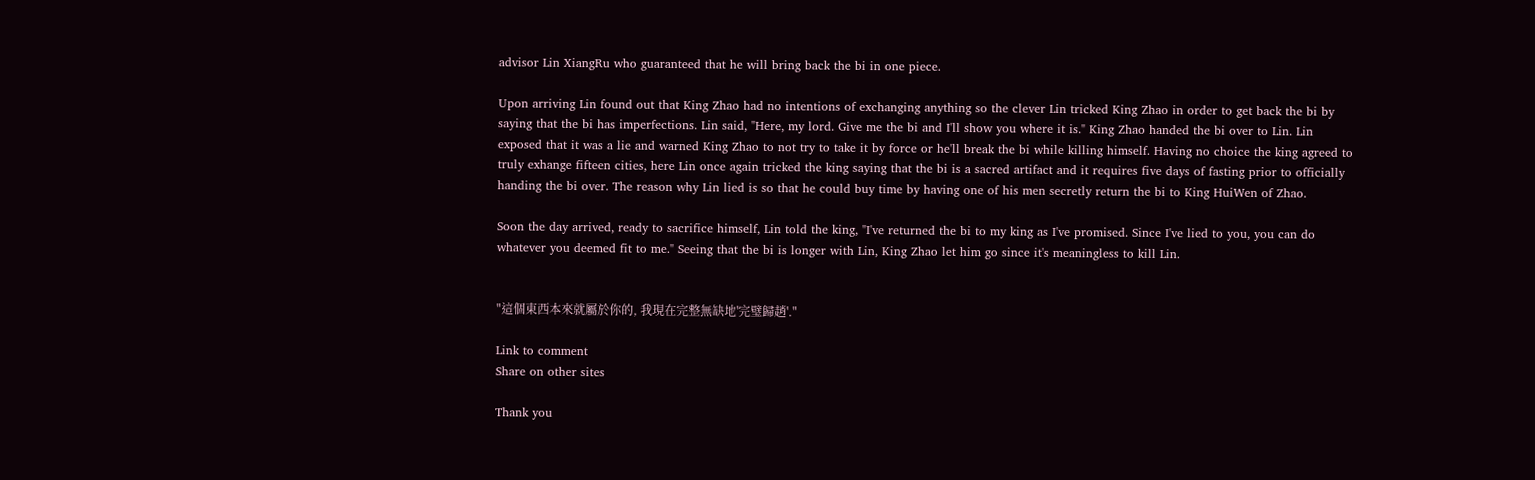advisor Lin XiangRu who guaranteed that he will bring back the bi in one piece.

Upon arriving Lin found out that King Zhao had no intentions of exchanging anything so the clever Lin tricked King Zhao in order to get back the bi by saying that the bi has imperfections. Lin said, "Here, my lord. Give me the bi and I'll show you where it is." King Zhao handed the bi over to Lin. Lin exposed that it was a lie and warned King Zhao to not try to take it by force or he'll break the bi while killing himself. Having no choice the king agreed to truly exhange fifteen cities, here Lin once again tricked the king saying that the bi is a sacred artifact and it requires five days of fasting prior to officially handing the bi over. The reason why Lin lied is so that he could buy time by having one of his men secretly return the bi to King HuiWen of Zhao.

Soon the day arrived, ready to sacrifice himself, Lin told the king, "I've returned the bi to my king as I've promised. Since I've lied to you, you can do whatever you deemed fit to me." Seeing that the bi is longer with Lin, King Zhao let him go since it's meaningless to kill Lin.


"這個東西本來就屬於你的, 我現在完整無缺地'完璧歸趙'."

Link to comment
Share on other sites

Thank you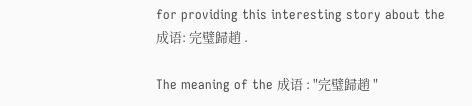for providing this interesting story about the 成语: 完璧歸趙 .

The meaning of the 成语 : "完璧歸趙 "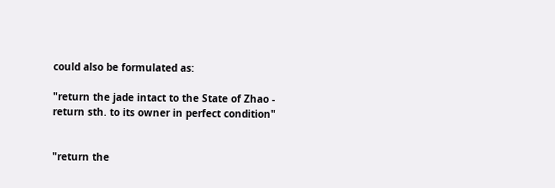could also be formulated as:

"return the jade intact to the State of Zhao - return sth. to its owner in perfect condition"


"return the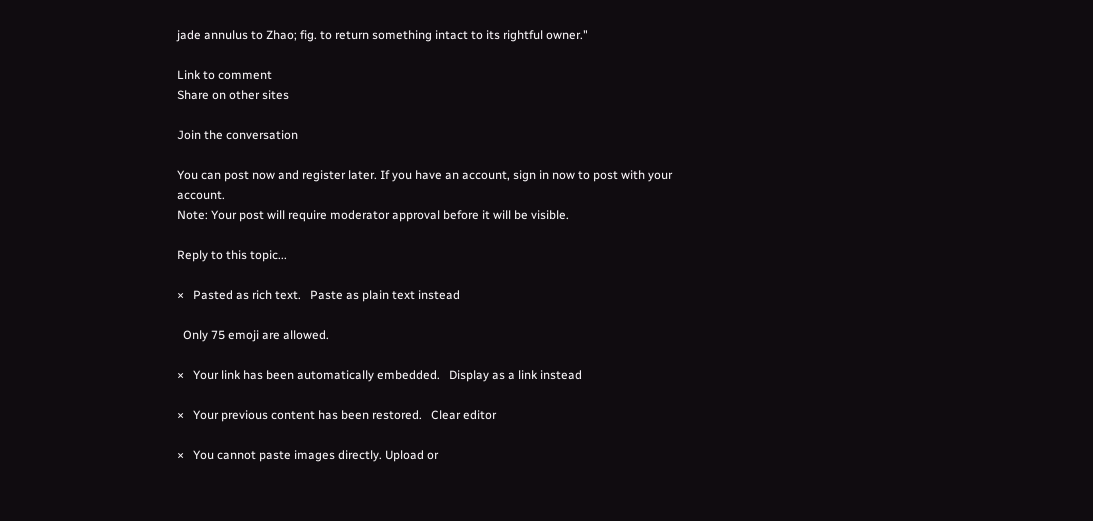jade annulus to Zhao; fig. to return something intact to its rightful owner."

Link to comment
Share on other sites

Join the conversation

You can post now and register later. If you have an account, sign in now to post with your account.
Note: Your post will require moderator approval before it will be visible.

Reply to this topic...

×   Pasted as rich text.   Paste as plain text instead

  Only 75 emoji are allowed.

×   Your link has been automatically embedded.   Display as a link instead

×   Your previous content has been restored.   Clear editor

×   You cannot paste images directly. Upload or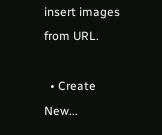insert images from URL.

  • Create New...